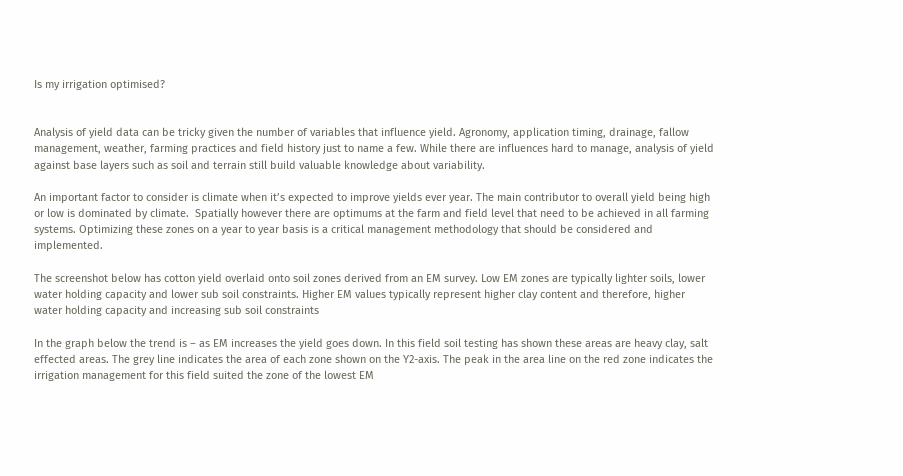Is my irrigation optimised?


Analysis of yield data can be tricky given the number of variables that influence yield. Agronomy, application timing, drainage, fallow management, weather, farming practices and field history just to name a few. While there are influences hard to manage, analysis of yield against base layers such as soil and terrain still build valuable knowledge about variability.

An important factor to consider is climate when it’s expected to improve yields ever year. The main contributor to overall yield being high or low is dominated by climate.  Spatially however there are optimums at the farm and field level that need to be achieved in all farming systems. Optimizing these zones on a year to year basis is a critical management methodology that should be considered and implemented.

The screenshot below has cotton yield overlaid onto soil zones derived from an EM survey. Low EM zones are typically lighter soils, lower water holding capacity and lower sub soil constraints. Higher EM values typically represent higher clay content and therefore, higher water holding capacity and increasing sub soil constraints

In the graph below the trend is – as EM increases the yield goes down. In this field soil testing has shown these areas are heavy clay, salt effected areas. The grey line indicates the area of each zone shown on the Y2-axis. The peak in the area line on the red zone indicates the irrigation management for this field suited the zone of the lowest EM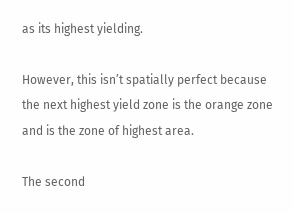as its highest yielding.

However, this isn’t spatially perfect because the next highest yield zone is the orange zone and is the zone of highest area.

The second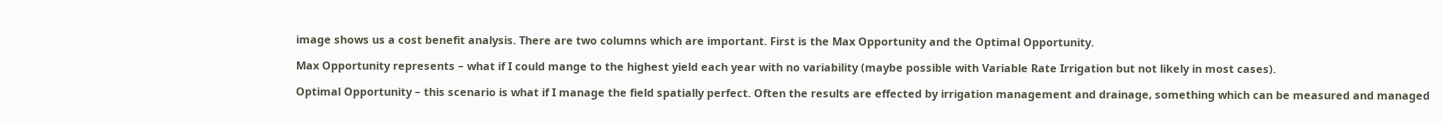image shows us a cost benefit analysis. There are two columns which are important. First is the Max Opportunity and the Optimal Opportunity.

Max Opportunity represents – what if I could mange to the highest yield each year with no variability (maybe possible with Variable Rate Irrigation but not likely in most cases).

Optimal Opportunity – this scenario is what if I manage the field spatially perfect. Often the results are effected by irrigation management and drainage, something which can be measured and managed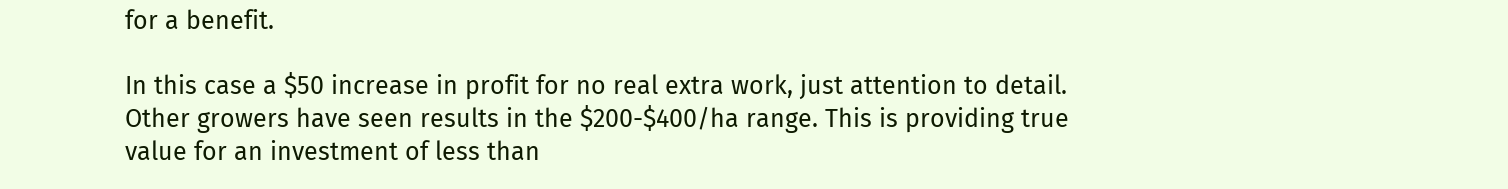for a benefit.

In this case a $50 increase in profit for no real extra work, just attention to detail. Other growers have seen results in the $200-$400/ha range. This is providing true value for an investment of less than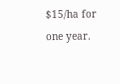$15/ha for one year.